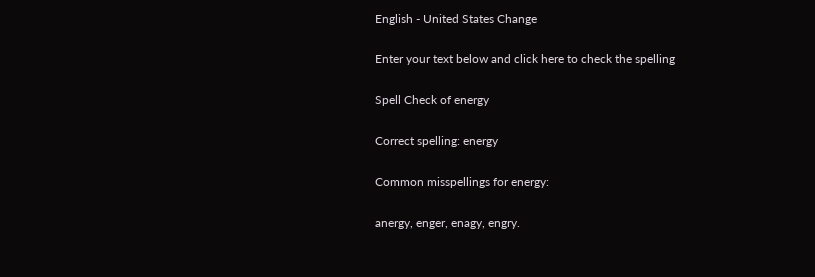English - United States Change

Enter your text below and click here to check the spelling

Spell Check of energy

Correct spelling: energy

Common misspellings for energy:

anergy, enger, enagy, engry.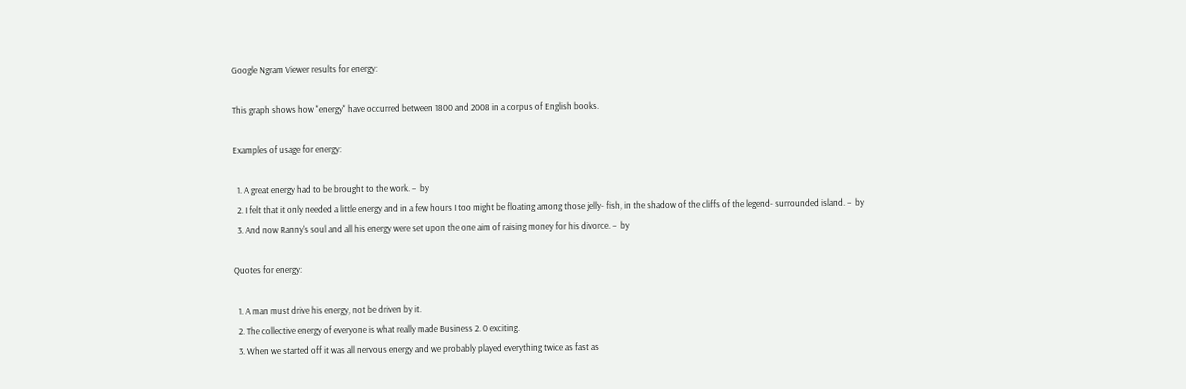Google Ngram Viewer results for energy:

This graph shows how "energy" have occurred between 1800 and 2008 in a corpus of English books.

Examples of usage for energy:

  1. A great energy had to be brought to the work. –  by
  2. I felt that it only needed a little energy and in a few hours I too might be floating among those jelly- fish, in the shadow of the cliffs of the legend- surrounded island. –  by
  3. And now Ranny's soul and all his energy were set upon the one aim of raising money for his divorce. –  by

Quotes for energy:

  1. A man must drive his energy, not be driven by it.
  2. The collective energy of everyone is what really made Business 2. 0 exciting.
  3. When we started off it was all nervous energy and we probably played everything twice as fast as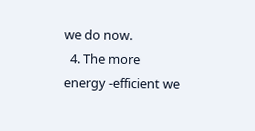we do now.
  4. The more energy -efficient we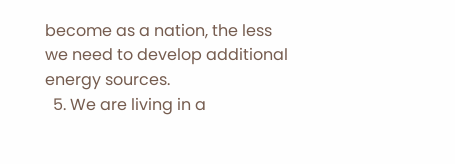become as a nation, the less we need to develop additional energy sources.
  5. We are living in a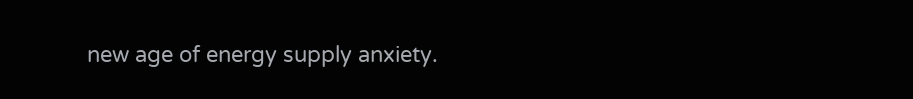new age of energy supply anxiety.